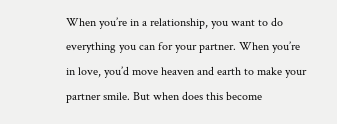When you’re in a relationship, you want to do everything you can for your partner. When you’re in love, you’d move heaven and earth to make your partner smile. But when does this become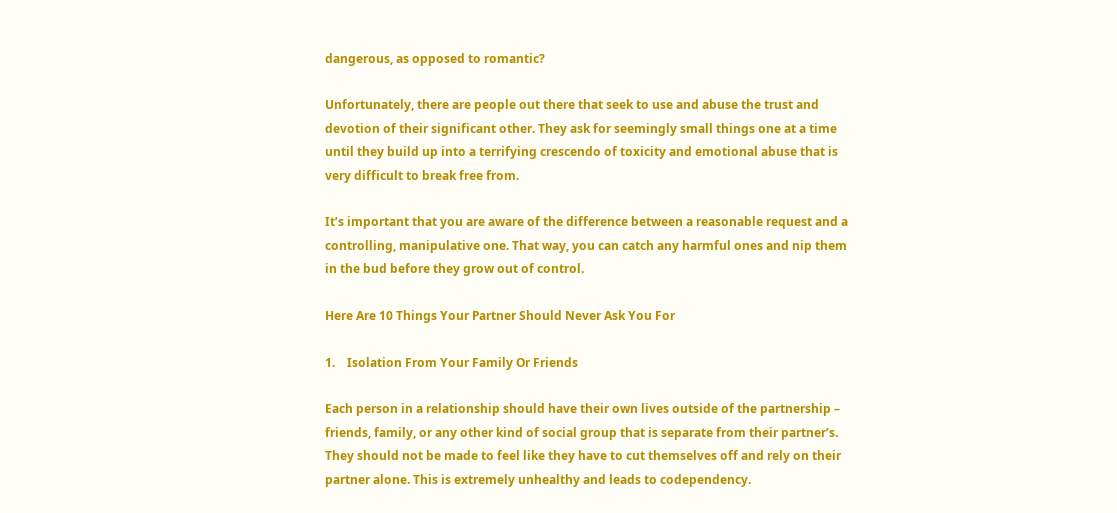dangerous, as opposed to romantic?

Unfortunately, there are people out there that seek to use and abuse the trust and devotion of their significant other. They ask for seemingly small things one at a time until they build up into a terrifying crescendo of toxicity and emotional abuse that is very difficult to break free from.

It’s important that you are aware of the difference between a reasonable request and a controlling, manipulative one. That way, you can catch any harmful ones and nip them in the bud before they grow out of control.

Here Are 10 Things Your Partner Should Never Ask You For

1.    Isolation From Your Family Or Friends

Each person in a relationship should have their own lives outside of the partnership – friends, family, or any other kind of social group that is separate from their partner’s. They should not be made to feel like they have to cut themselves off and rely on their partner alone. This is extremely unhealthy and leads to codependency.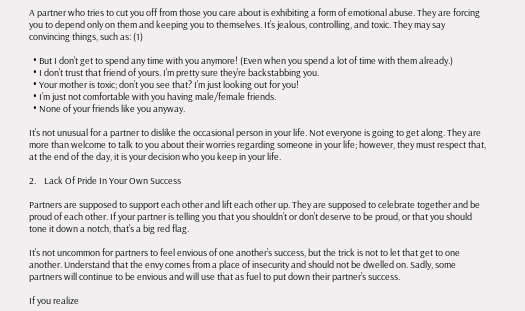A partner who tries to cut you off from those you care about is exhibiting a form of emotional abuse. They are forcing you to depend only on them and keeping you to themselves. It’s jealous, controlling, and toxic. They may say convincing things, such as: (1)

  • But I don’t get to spend any time with you anymore! (Even when you spend a lot of time with them already.)
  • I don’t trust that friend of yours. I’m pretty sure they’re backstabbing you.
  • Your mother is toxic; don’t you see that? I’m just looking out for you!
  • I’m just not comfortable with you having male/female friends.
  • None of your friends like you anyway.

It’s not unusual for a partner to dislike the occasional person in your life. Not everyone is going to get along. They are more than welcome to talk to you about their worries regarding someone in your life; however, they must respect that, at the end of the day, it is your decision who you keep in your life.

2.    Lack Of Pride In Your Own Success

Partners are supposed to support each other and lift each other up. They are supposed to celebrate together and be proud of each other. If your partner is telling you that you shouldn’t or don’t deserve to be proud, or that you should tone it down a notch, that’s a big red flag.

It’s not uncommon for partners to feel envious of one another’s success, but the trick is not to let that get to one another. Understand that the envy comes from a place of insecurity and should not be dwelled on. Sadly, some partners will continue to be envious and will use that as fuel to put down their partner’s success.

If you realize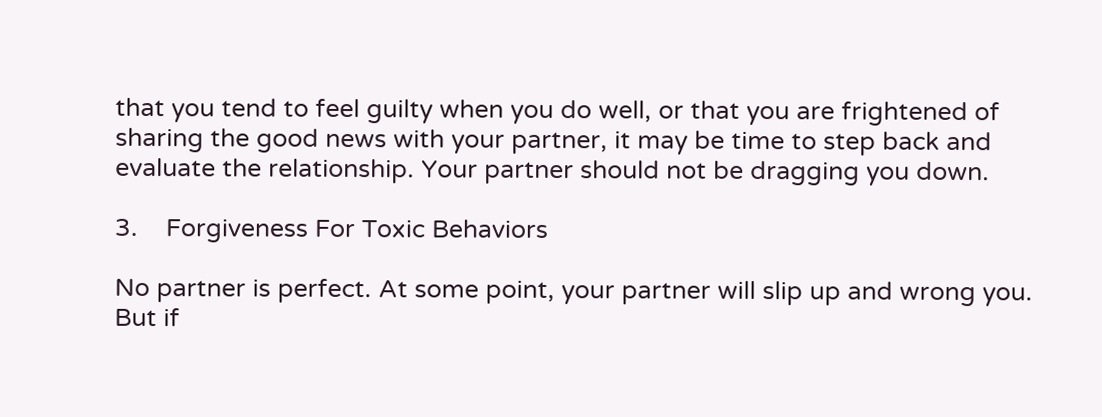that you tend to feel guilty when you do well, or that you are frightened of sharing the good news with your partner, it may be time to step back and evaluate the relationship. Your partner should not be dragging you down.

3.    Forgiveness For Toxic Behaviors

No partner is perfect. At some point, your partner will slip up and wrong you. But if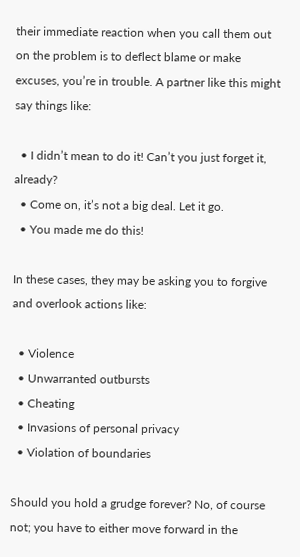their immediate reaction when you call them out on the problem is to deflect blame or make excuses, you’re in trouble. A partner like this might say things like:

  • I didn’t mean to do it! Can’t you just forget it, already?
  • Come on, it’s not a big deal. Let it go.
  • You made me do this!

In these cases, they may be asking you to forgive and overlook actions like:

  • Violence
  • Unwarranted outbursts
  • Cheating
  • Invasions of personal privacy
  • Violation of boundaries

Should you hold a grudge forever? No, of course not; you have to either move forward in the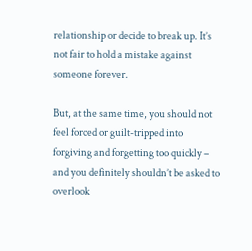relationship or decide to break up. It’s not fair to hold a mistake against someone forever.

But, at the same time, you should not feel forced or guilt-tripped into forgiving and forgetting too quickly – and you definitely shouldn’t be asked to overlook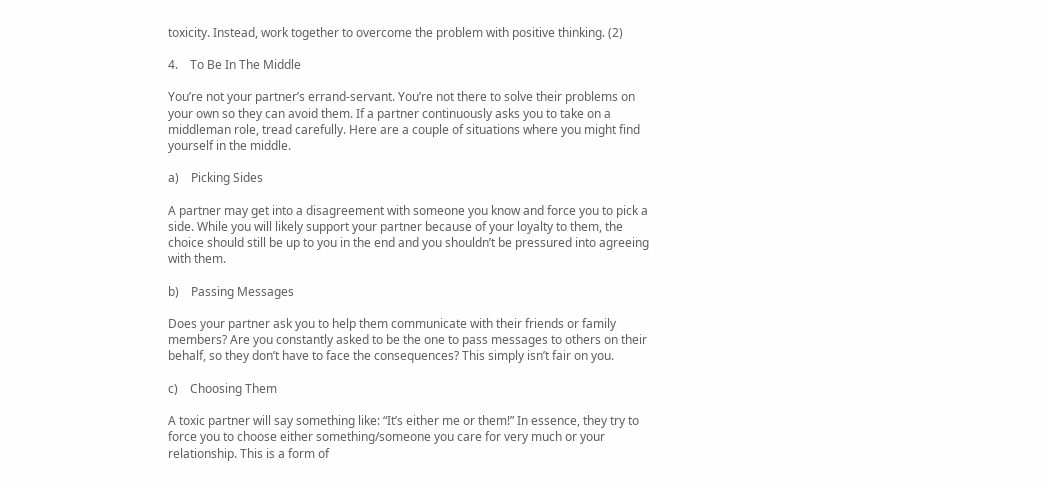toxicity. Instead, work together to overcome the problem with positive thinking. (2)

4.    To Be In The Middle

You’re not your partner’s errand-servant. You’re not there to solve their problems on your own so they can avoid them. If a partner continuously asks you to take on a middleman role, tread carefully. Here are a couple of situations where you might find yourself in the middle.

a)    Picking Sides

A partner may get into a disagreement with someone you know and force you to pick a side. While you will likely support your partner because of your loyalty to them, the choice should still be up to you in the end and you shouldn’t be pressured into agreeing with them.

b)    Passing Messages

Does your partner ask you to help them communicate with their friends or family members? Are you constantly asked to be the one to pass messages to others on their behalf, so they don’t have to face the consequences? This simply isn’t fair on you.

c)    Choosing Them

A toxic partner will say something like: “It’s either me or them!” In essence, they try to force you to choose either something/someone you care for very much or your relationship. This is a form of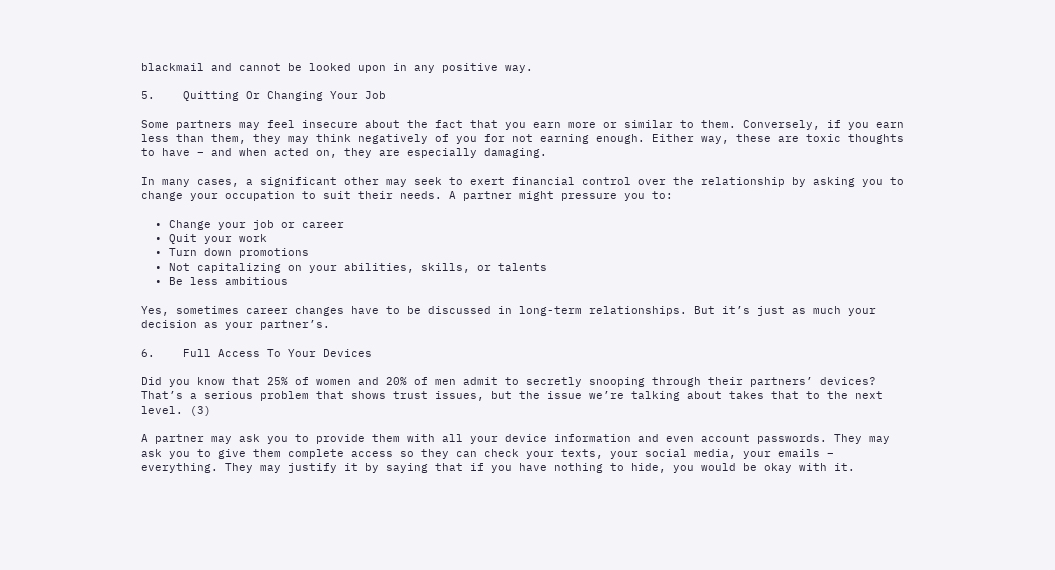blackmail and cannot be looked upon in any positive way.

5.    Quitting Or Changing Your Job

Some partners may feel insecure about the fact that you earn more or similar to them. Conversely, if you earn less than them, they may think negatively of you for not earning enough. Either way, these are toxic thoughts to have – and when acted on, they are especially damaging.

In many cases, a significant other may seek to exert financial control over the relationship by asking you to change your occupation to suit their needs. A partner might pressure you to:

  • Change your job or career
  • Quit your work
  • Turn down promotions
  • Not capitalizing on your abilities, skills, or talents
  • Be less ambitious

Yes, sometimes career changes have to be discussed in long-term relationships. But it’s just as much your decision as your partner’s.

6.    Full Access To Your Devices

Did you know that 25% of women and 20% of men admit to secretly snooping through their partners’ devices? That’s a serious problem that shows trust issues, but the issue we’re talking about takes that to the next level. (3)

A partner may ask you to provide them with all your device information and even account passwords. They may ask you to give them complete access so they can check your texts, your social media, your emails – everything. They may justify it by saying that if you have nothing to hide, you would be okay with it.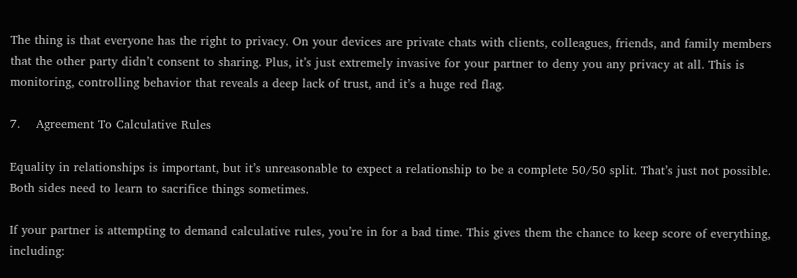The thing is that everyone has the right to privacy. On your devices are private chats with clients, colleagues, friends, and family members that the other party didn’t consent to sharing. Plus, it’s just extremely invasive for your partner to deny you any privacy at all. This is monitoring, controlling behavior that reveals a deep lack of trust, and it’s a huge red flag.

7.    Agreement To Calculative Rules

Equality in relationships is important, but it’s unreasonable to expect a relationship to be a complete 50/50 split. That’s just not possible. Both sides need to learn to sacrifice things sometimes.

If your partner is attempting to demand calculative rules, you’re in for a bad time. This gives them the chance to keep score of everything, including: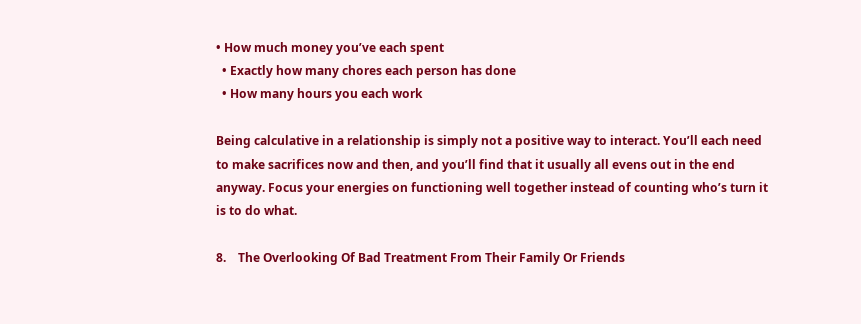• How much money you’ve each spent
  • Exactly how many chores each person has done
  • How many hours you each work

Being calculative in a relationship is simply not a positive way to interact. You’ll each need to make sacrifices now and then, and you’ll find that it usually all evens out in the end anyway. Focus your energies on functioning well together instead of counting who’s turn it is to do what.

8.    The Overlooking Of Bad Treatment From Their Family Or Friends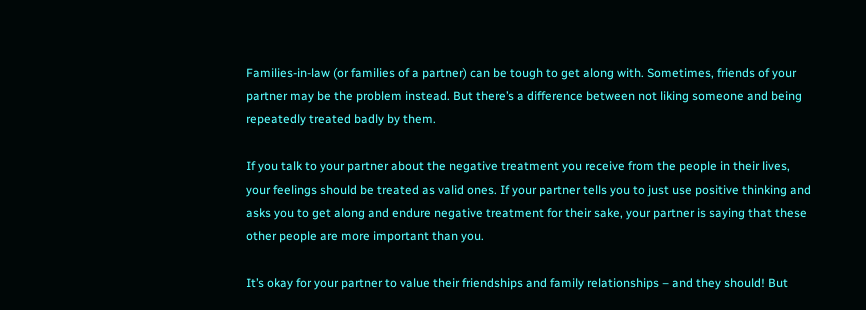Families-in-law (or families of a partner) can be tough to get along with. Sometimes, friends of your partner may be the problem instead. But there’s a difference between not liking someone and being repeatedly treated badly by them.

If you talk to your partner about the negative treatment you receive from the people in their lives, your feelings should be treated as valid ones. If your partner tells you to just use positive thinking and asks you to get along and endure negative treatment for their sake, your partner is saying that these other people are more important than you.

It’s okay for your partner to value their friendships and family relationships – and they should! But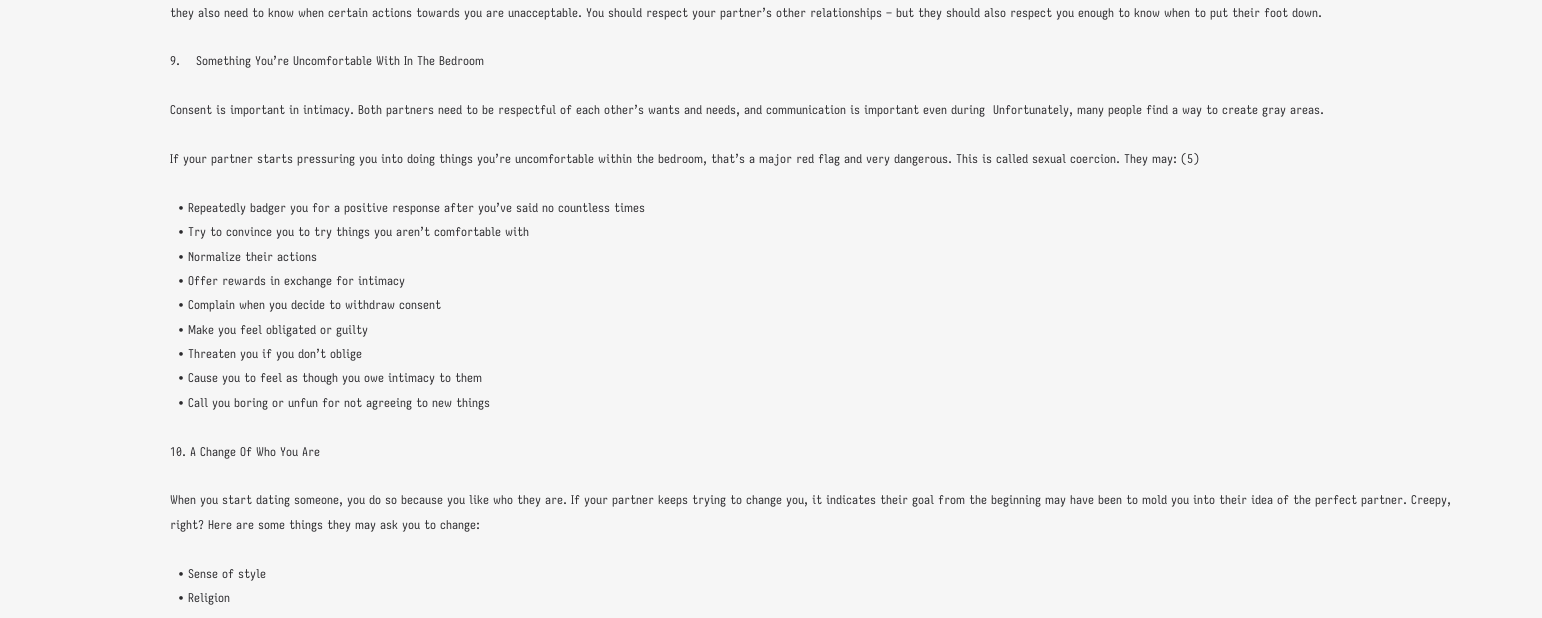they also need to know when certain actions towards you are unacceptable. You should respect your partner’s other relationships – but they should also respect you enough to know when to put their foot down.

9.    Something You’re Uncomfortable With In The Bedroom

Consent is important in intimacy. Both partners need to be respectful of each other’s wants and needs, and communication is important even during  Unfortunately, many people find a way to create gray areas.

If your partner starts pressuring you into doing things you’re uncomfortable within the bedroom, that’s a major red flag and very dangerous. This is called sexual coercion. They may: (5)

  • Repeatedly badger you for a positive response after you’ve said no countless times
  • Try to convince you to try things you aren’t comfortable with
  • Normalize their actions
  • Offer rewards in exchange for intimacy
  • Complain when you decide to withdraw consent
  • Make you feel obligated or guilty
  • Threaten you if you don’t oblige
  • Cause you to feel as though you owe intimacy to them
  • Call you boring or unfun for not agreeing to new things

10. A Change Of Who You Are

When you start dating someone, you do so because you like who they are. If your partner keeps trying to change you, it indicates their goal from the beginning may have been to mold you into their idea of the perfect partner. Creepy, right? Here are some things they may ask you to change:

  • Sense of style
  • Religion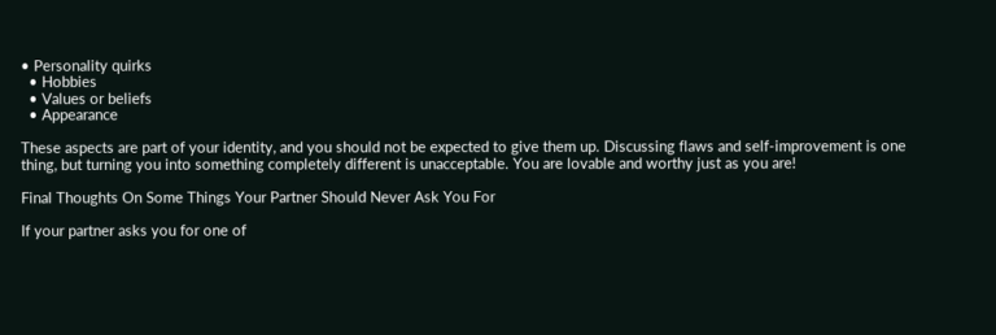• Personality quirks
  • Hobbies
  • Values or beliefs
  • Appearance

These aspects are part of your identity, and you should not be expected to give them up. Discussing flaws and self-improvement is one thing, but turning you into something completely different is unacceptable. You are lovable and worthy just as you are!

Final Thoughts On Some Things Your Partner Should Never Ask You For

If your partner asks you for one of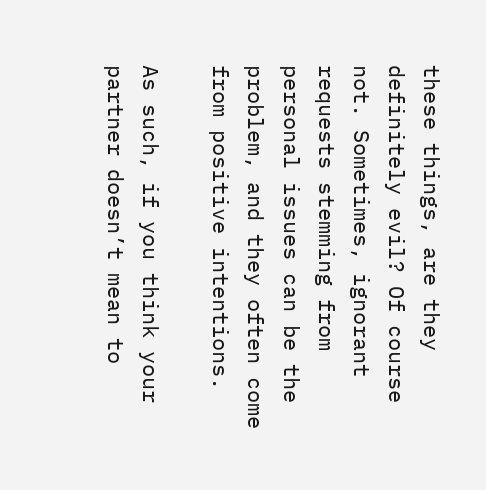these things, are they definitely evil? Of course not. Sometimes, ignorant requests stemming from personal issues can be the problem, and they often come from positive intentions.

As such, if you think your partner doesn’t mean to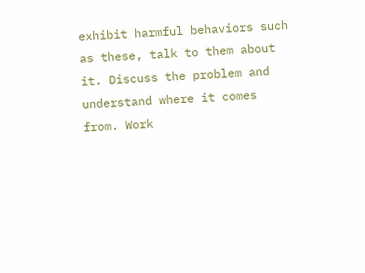exhibit harmful behaviors such as these, talk to them about it. Discuss the problem and understand where it comes from. Work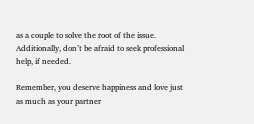as a couple to solve the root of the issue. Additionally, don’t be afraid to seek professional help, if needed.

Remember, you deserve happiness and love just as much as your partner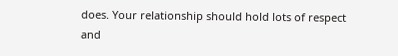does. Your relationship should hold lots of respect and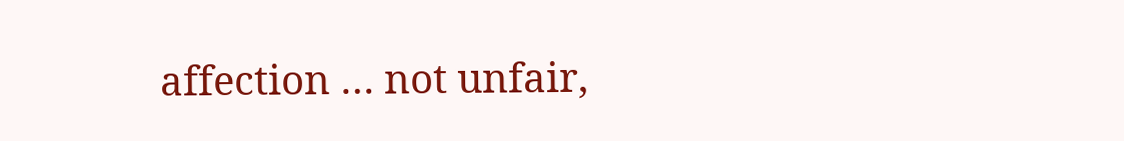affection … not unfair,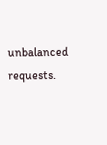unbalanced requests.